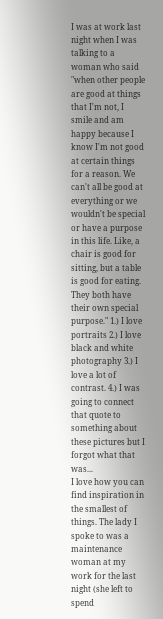I was at work last night when I was talking to a woman who said "when other people are good at things that I'm not, I smile and am happy because I know I'm not good at certain things for a reason. We can't all be good at everything or we wouldn't be special or have a purpose in this life. Like, a chair is good for sitting, but a table is good for eating. They both have their own special purpose." 1.) I love portraits 2.) I love black and white photography 3.) I love a lot of contrast. 4.) I was going to connect that quote to something about these pictures but I forgot what that was...
I love how you can find inspiration in the smallest of things. The lady I spoke to was a maintenance woman at my work for the last night (she left to spend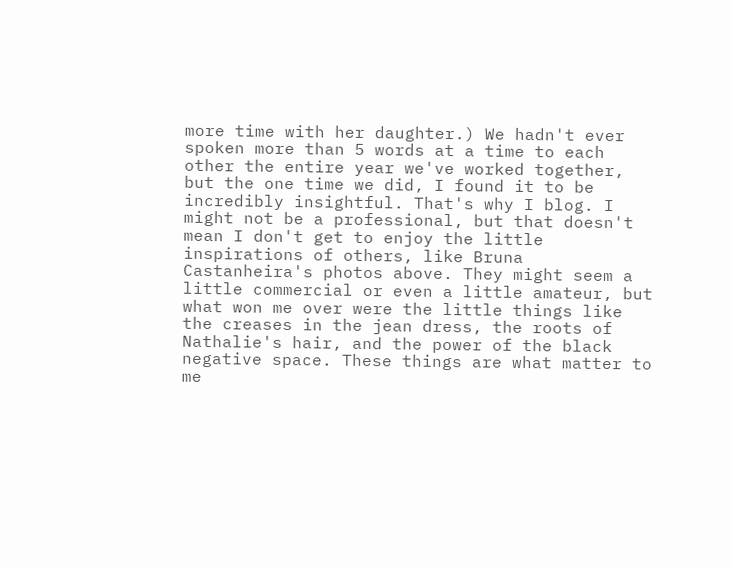more time with her daughter.) We hadn't ever spoken more than 5 words at a time to each other the entire year we've worked together, but the one time we did, I found it to be incredibly insightful. That's why I blog. I might not be a professional, but that doesn't mean I don't get to enjoy the little inspirations of others, like Bruna Castanheira's photos above. They might seem a little commercial or even a little amateur, but what won me over were the little things like the creases in the jean dress, the roots of Nathalie's hair, and the power of the black negative space. These things are what matter to me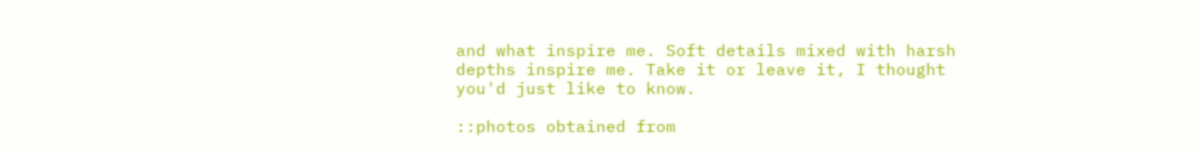and what inspire me. Soft details mixed with harsh depths inspire me. Take it or leave it, I thought you'd just like to know.

::photos obtained from